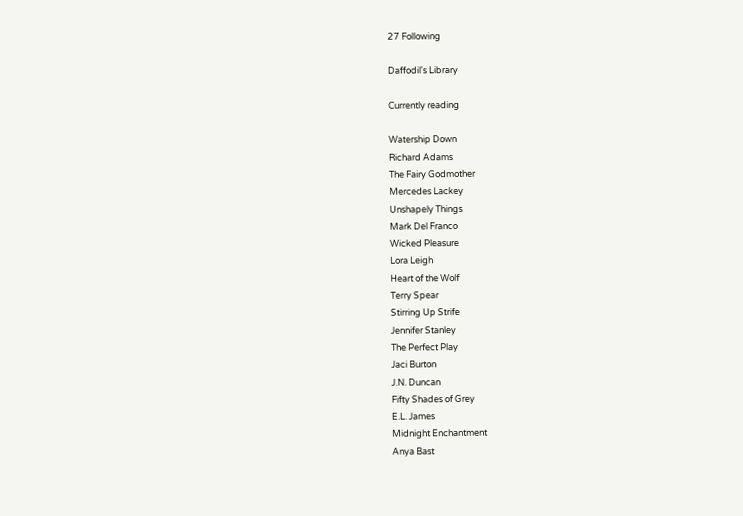27 Following

Daffodil's Library

Currently reading

Watership Down
Richard Adams
The Fairy Godmother
Mercedes Lackey
Unshapely Things
Mark Del Franco
Wicked Pleasure
Lora Leigh
Heart of the Wolf
Terry Spear
Stirring Up Strife
Jennifer Stanley
The Perfect Play
Jaci Burton
J.N. Duncan
Fifty Shades of Grey
E.L. James
Midnight Enchantment
Anya Bast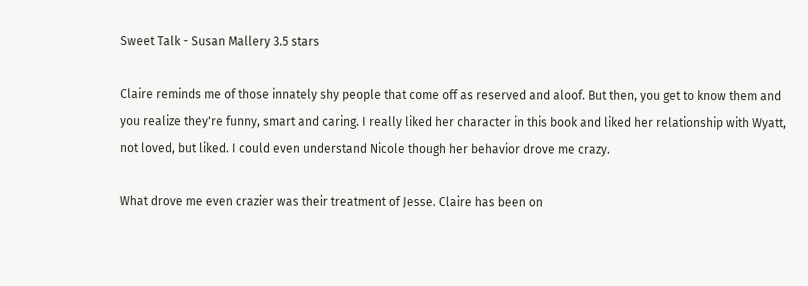Sweet Talk - Susan Mallery 3.5 stars

Claire reminds me of those innately shy people that come off as reserved and aloof. But then, you get to know them and you realize they're funny, smart and caring. I really liked her character in this book and liked her relationship with Wyatt, not loved, but liked. I could even understand Nicole though her behavior drove me crazy.

What drove me even crazier was their treatment of Jesse. Claire has been on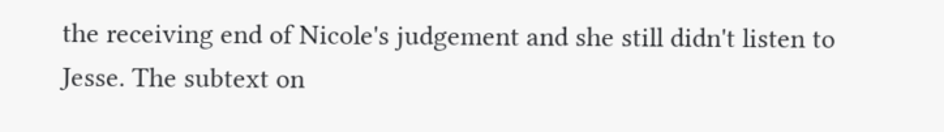the receiving end of Nicole's judgement and she still didn't listen to Jesse. The subtext on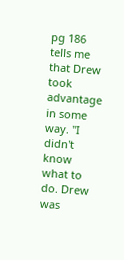pg 186 tells me that Drew took advantage in some way. "I didn't know what to do. Drew was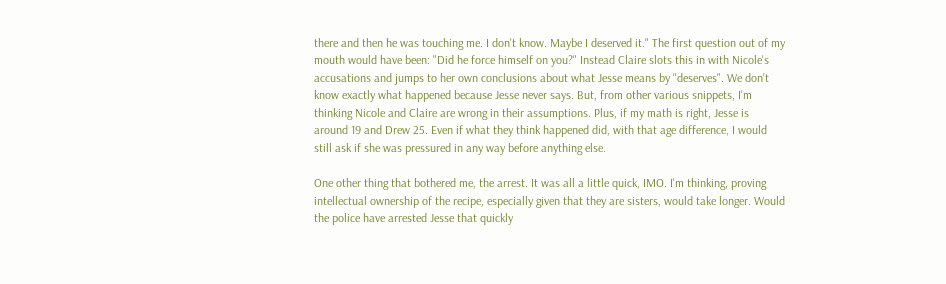there and then he was touching me. I don't know. Maybe I deserved it." The first question out of my mouth would have been: "Did he force himself on you?" Instead Claire slots this in with Nicole's accusations and jumps to her own conclusions about what Jesse means by "deserves". We don't know exactly what happened because Jesse never says. But, from other various snippets, I'm thinking Nicole and Claire are wrong in their assumptions. Plus, if my math is right, Jesse is around 19 and Drew 25. Even if what they think happened did, with that age difference, I would still ask if she was pressured in any way before anything else.

One other thing that bothered me, the arrest. It was all a little quick, IMO. I'm thinking, proving intellectual ownership of the recipe, especially given that they are sisters, would take longer. Would the police have arrested Jesse that quickly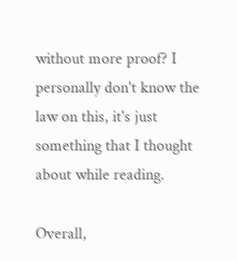without more proof? I personally don't know the law on this, it's just something that I thought about while reading.

Overall,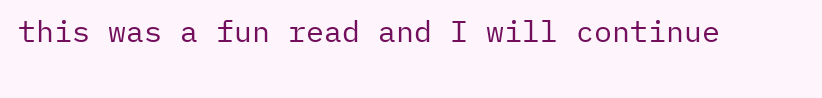this was a fun read and I will continue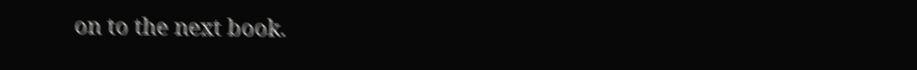on to the next book.